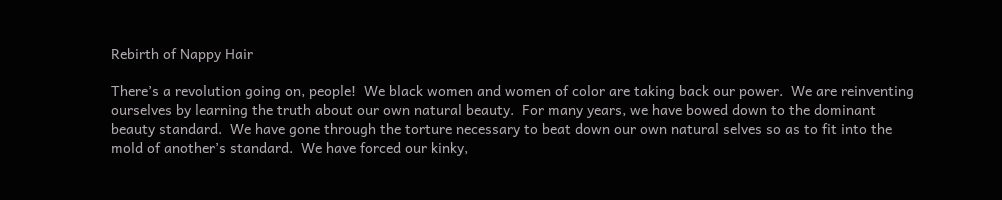Rebirth of Nappy Hair

There’s a revolution going on, people!  We black women and women of color are taking back our power.  We are reinventing ourselves by learning the truth about our own natural beauty.  For many years, we have bowed down to the dominant beauty standard.  We have gone through the torture necessary to beat down our own natural selves so as to fit into the mold of another’s standard.  We have forced our kinky,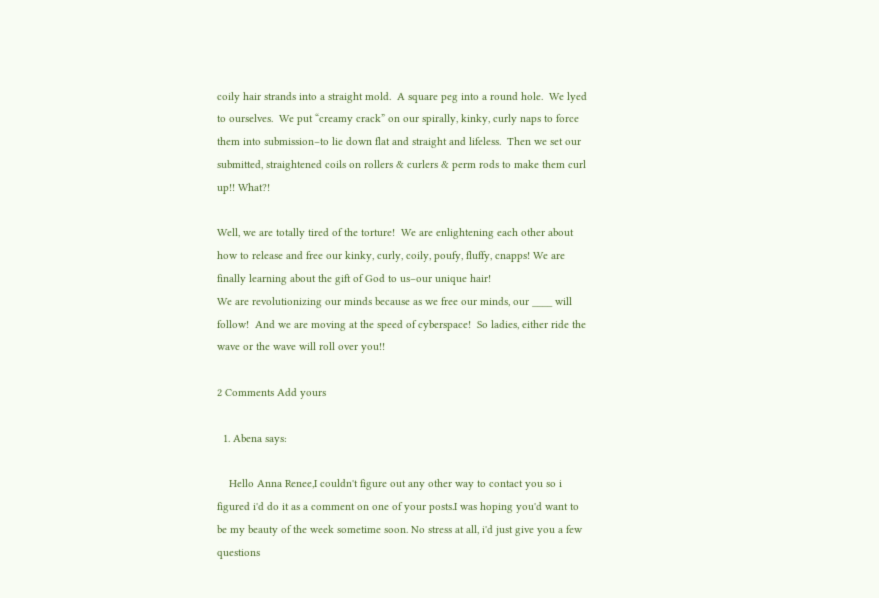coily hair strands into a straight mold.  A square peg into a round hole.  We lyed to ourselves.  We put “creamy crack” on our spirally, kinky, curly naps to force them into submission–to lie down flat and straight and lifeless.  Then we set our submitted, straightened coils on rollers & curlers & perm rods to make them curl up!! What?!

Well, we are totally tired of the torture!  We are enlightening each other about how to release and free our kinky, curly, coily, poufy, fluffy, cnapps! We are finally learning about the gift of God to us–our unique hair!
We are revolutionizing our minds because as we free our minds, our ____ will follow!  And we are moving at the speed of cyberspace!  So ladies, either ride the wave or the wave will roll over you!!

2 Comments Add yours

  1. Abena says:

    Hello Anna Renee,I couldn't figure out any other way to contact you so i figured i'd do it as a comment on one of your posts.I was hoping you'd want to be my beauty of the week sometime soon. No stress at all, i'd just give you a few questions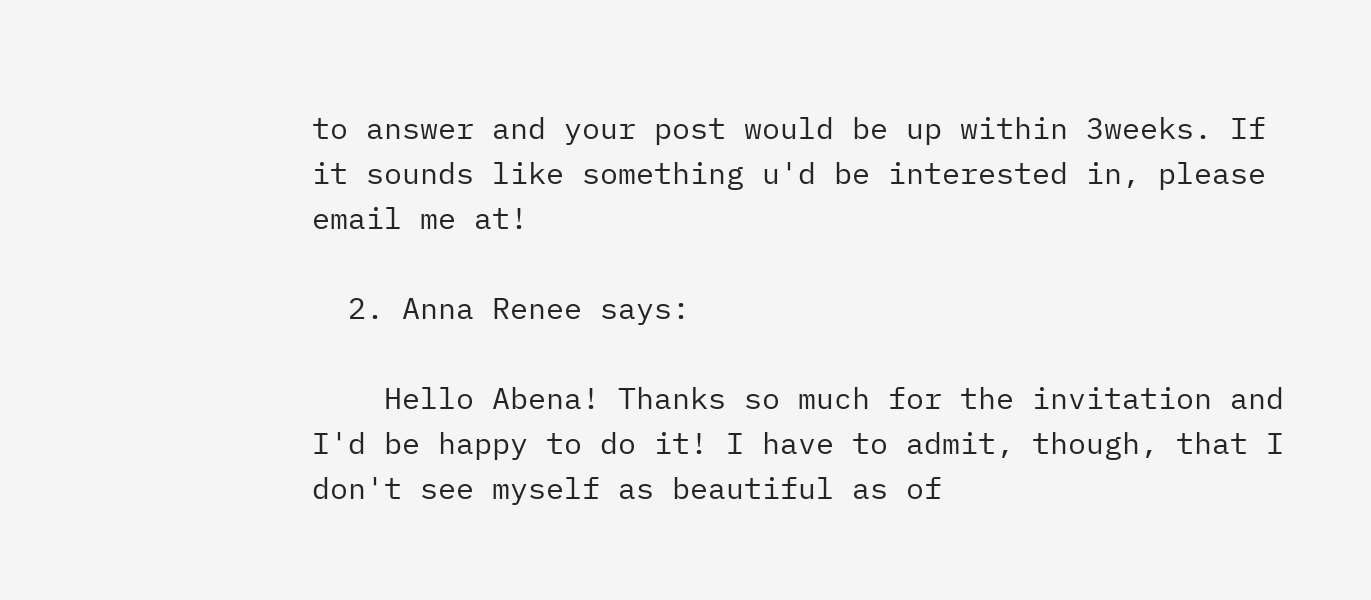to answer and your post would be up within 3weeks. If it sounds like something u'd be interested in, please email me at!

  2. Anna Renee says:

    Hello Abena! Thanks so much for the invitation and I'd be happy to do it! I have to admit, though, that I don't see myself as beautiful as of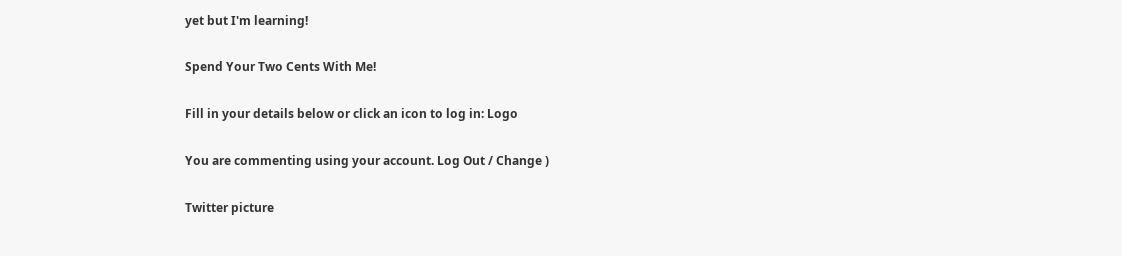yet but I'm learning!

Spend Your Two Cents With Me!

Fill in your details below or click an icon to log in: Logo

You are commenting using your account. Log Out / Change )

Twitter picture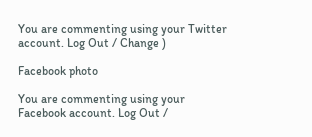You are commenting using your Twitter account. Log Out / Change )

Facebook photo

You are commenting using your Facebook account. Log Out /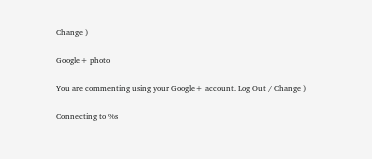Change )

Google+ photo

You are commenting using your Google+ account. Log Out / Change )

Connecting to %s